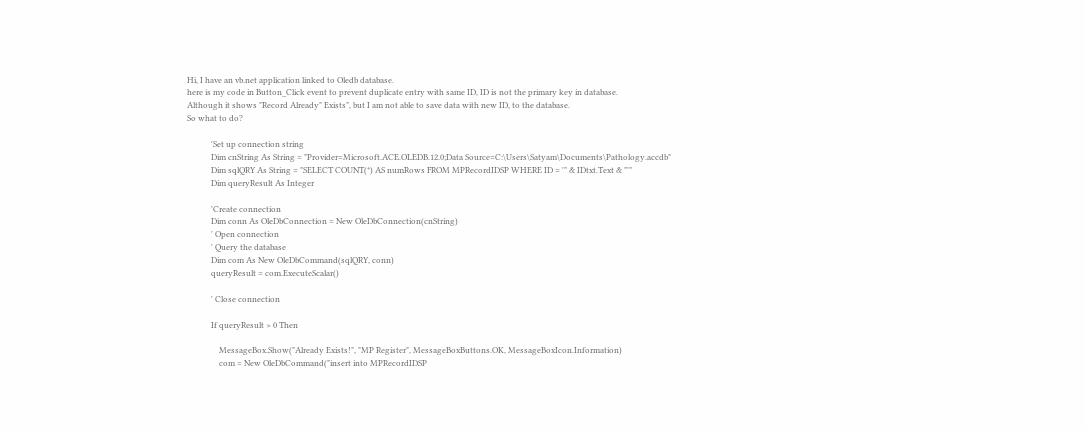Hi, I have an vb.net application linked to Oledb database.
here is my code in Button_Click event to prevent duplicate entry with same ID, ID is not the primary key in database.
Although it shows "Record Already" Exists", but I am not able to save data with new ID, to the database.
So what to do?

            'Set up connection string
            Dim cnString As String = "Provider=Microsoft.ACE.OLEDB.12.0;Data Source=C:\Users\Satyam\Documents\Pathology.accdb"
            Dim sqlQRY As String = "SELECT COUNT(*) AS numRows FROM MPRecordIDSP WHERE ID = '" & IDtxt.Text & "'"
            Dim queryResult As Integer

            'Create connection
            Dim conn As OleDbConnection = New OleDbConnection(cnString)
            ' Open connection
            ' Query the database
            Dim com As New OleDbCommand(sqlQRY, conn)
            queryResult = com.ExecuteScalar()

            ' Close connection

            If queryResult > 0 Then

                MessageBox.Show("Already Exists!", "MP Register", MessageBoxButtons.OK, MessageBoxIcon.Information)
                com = New OleDbCommand("insert into MPRecordIDSP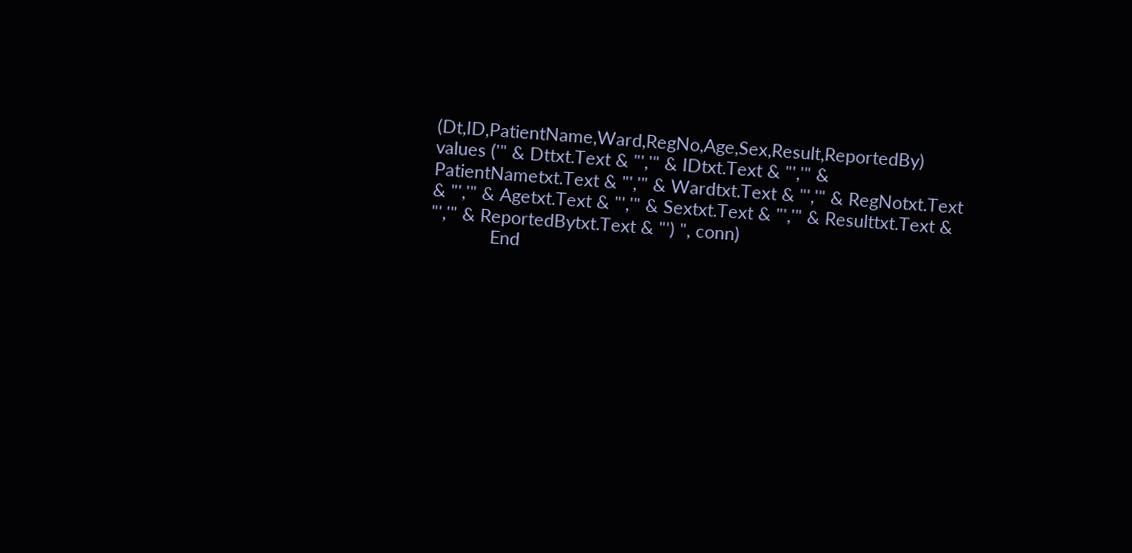(Dt,ID,PatientName,Ward,RegNo,Age,Sex,Result,ReportedBy) values ('" & Dttxt.Text & "','" & IDtxt.Text & "','" & PatientNametxt.Text & "','" & Wardtxt.Text & "','" & RegNotxt.Text & "','" & Agetxt.Text & "','" & Sextxt.Text & "','" & Resulttxt.Text & "','" & ReportedBytxt.Text & "') ", conn)
            End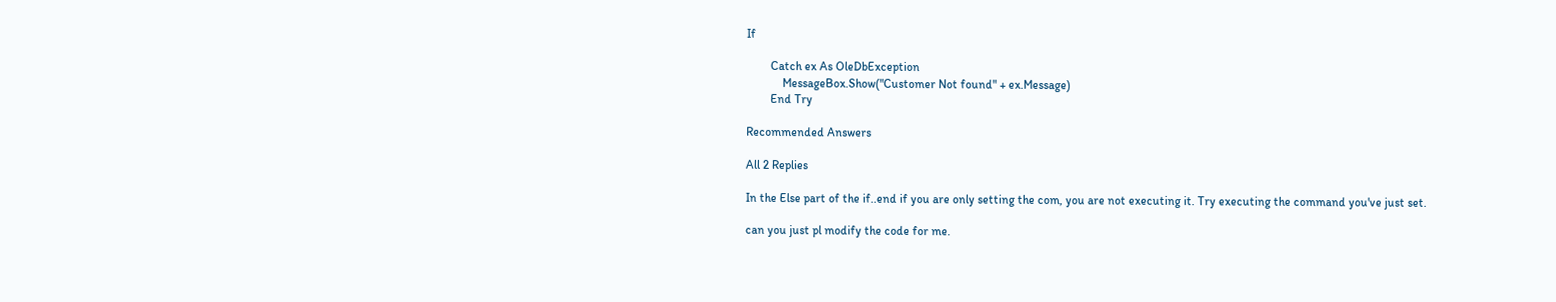If

        Catch ex As OleDbException
            MessageBox.Show("Customer Not found" + ex.Message)
        End Try

Recommended Answers

All 2 Replies

In the Else part of the if..end if you are only setting the com, you are not executing it. Try executing the command you've just set.

can you just pl modify the code for me.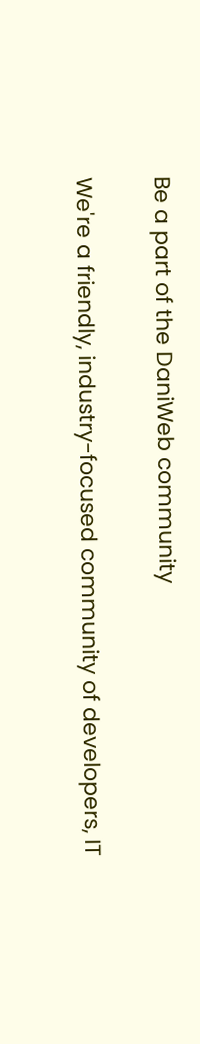Be a part of the DaniWeb community

We're a friendly, industry-focused community of developers, IT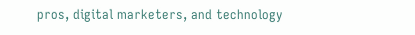pros, digital marketers, and technology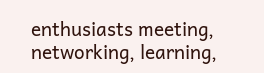enthusiasts meeting, networking, learning,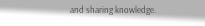and sharing knowledge.